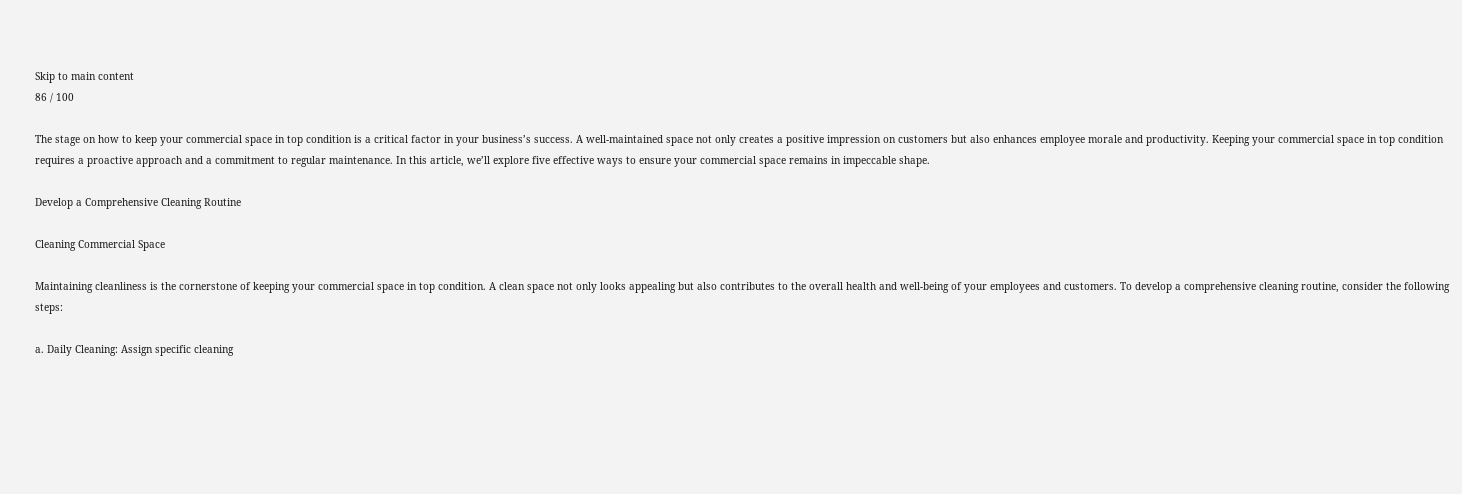Skip to main content
86 / 100

The stage on how to keep your commercial space in top condition is a critical factor in your business’s success. A well-maintained space not only creates a positive impression on customers but also enhances employee morale and productivity. Keeping your commercial space in top condition requires a proactive approach and a commitment to regular maintenance. In this article, we’ll explore five effective ways to ensure your commercial space remains in impeccable shape.

Develop a Comprehensive Cleaning Routine

Cleaning Commercial Space

Maintaining cleanliness is the cornerstone of keeping your commercial space in top condition. A clean space not only looks appealing but also contributes to the overall health and well-being of your employees and customers. To develop a comprehensive cleaning routine, consider the following steps:

a. Daily Cleaning: Assign specific cleaning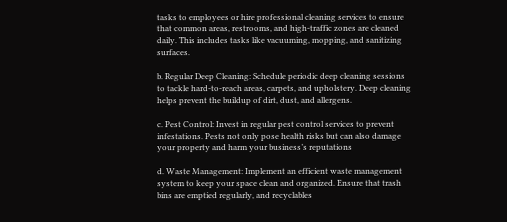tasks to employees or hire professional cleaning services to ensure that common areas, restrooms, and high-traffic zones are cleaned daily. This includes tasks like vacuuming, mopping, and sanitizing surfaces.

b. Regular Deep Cleaning: Schedule periodic deep cleaning sessions to tackle hard-to-reach areas, carpets, and upholstery. Deep cleaning helps prevent the buildup of dirt, dust, and allergens.

c. Pest Control: Invest in regular pest control services to prevent infestations. Pests not only pose health risks but can also damage your property and harm your business’s reputations

d. Waste Management: Implement an efficient waste management system to keep your space clean and organized. Ensure that trash bins are emptied regularly, and recyclables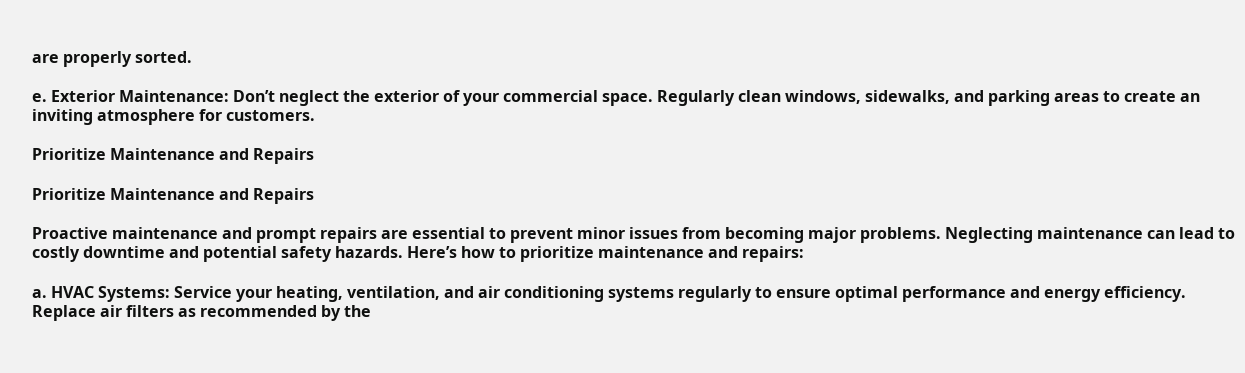are properly sorted.

e. Exterior Maintenance: Don’t neglect the exterior of your commercial space. Regularly clean windows, sidewalks, and parking areas to create an inviting atmosphere for customers.

Prioritize Maintenance and Repairs

Prioritize Maintenance and Repairs

Proactive maintenance and prompt repairs are essential to prevent minor issues from becoming major problems. Neglecting maintenance can lead to costly downtime and potential safety hazards. Here’s how to prioritize maintenance and repairs:

a. HVAC Systems: Service your heating, ventilation, and air conditioning systems regularly to ensure optimal performance and energy efficiency. Replace air filters as recommended by the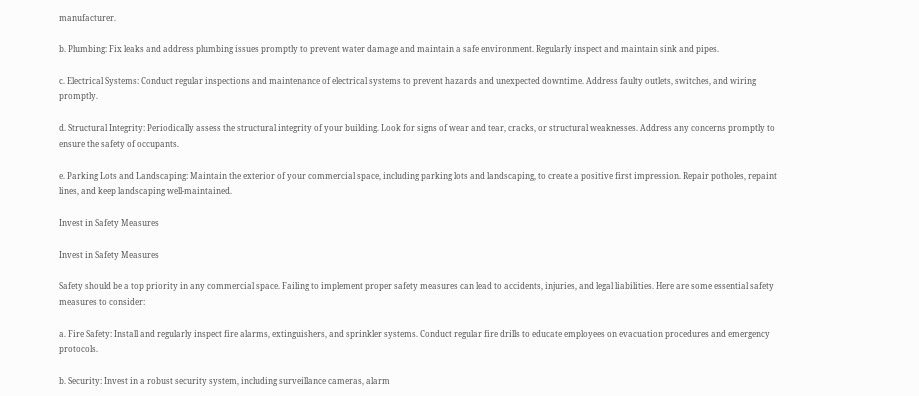manufacturer.

b. Plumbing: Fix leaks and address plumbing issues promptly to prevent water damage and maintain a safe environment. Regularly inspect and maintain sink and pipes.

c. Electrical Systems: Conduct regular inspections and maintenance of electrical systems to prevent hazards and unexpected downtime. Address faulty outlets, switches, and wiring promptly.

d. Structural Integrity: Periodically assess the structural integrity of your building. Look for signs of wear and tear, cracks, or structural weaknesses. Address any concerns promptly to ensure the safety of occupants.

e. Parking Lots and Landscaping: Maintain the exterior of your commercial space, including parking lots and landscaping, to create a positive first impression. Repair potholes, repaint lines, and keep landscaping well-maintained.

Invest in Safety Measures

Invest in Safety Measures

Safety should be a top priority in any commercial space. Failing to implement proper safety measures can lead to accidents, injuries, and legal liabilities. Here are some essential safety measures to consider:

a. Fire Safety: Install and regularly inspect fire alarms, extinguishers, and sprinkler systems. Conduct regular fire drills to educate employees on evacuation procedures and emergency protocols.

b. Security: Invest in a robust security system, including surveillance cameras, alarm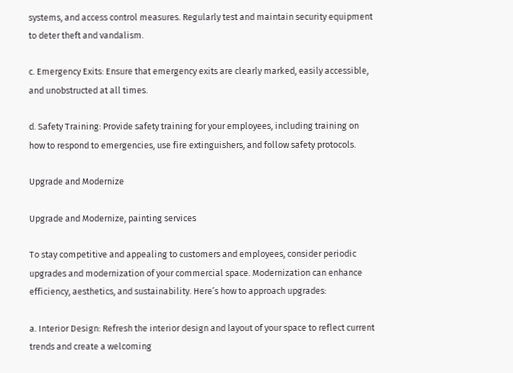systems, and access control measures. Regularly test and maintain security equipment to deter theft and vandalism.

c. Emergency Exits: Ensure that emergency exits are clearly marked, easily accessible, and unobstructed at all times.

d. Safety Training: Provide safety training for your employees, including training on how to respond to emergencies, use fire extinguishers, and follow safety protocols.

Upgrade and Modernize

Upgrade and Modernize, painting services

To stay competitive and appealing to customers and employees, consider periodic upgrades and modernization of your commercial space. Modernization can enhance efficiency, aesthetics, and sustainability. Here’s how to approach upgrades:

a. Interior Design: Refresh the interior design and layout of your space to reflect current trends and create a welcoming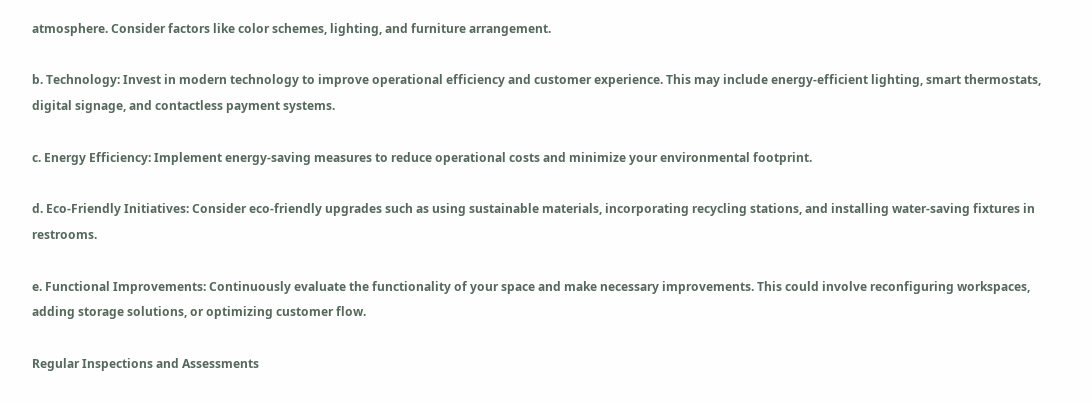atmosphere. Consider factors like color schemes, lighting, and furniture arrangement.

b. Technology: Invest in modern technology to improve operational efficiency and customer experience. This may include energy-efficient lighting, smart thermostats, digital signage, and contactless payment systems.

c. Energy Efficiency: Implement energy-saving measures to reduce operational costs and minimize your environmental footprint.

d. Eco-Friendly Initiatives: Consider eco-friendly upgrades such as using sustainable materials, incorporating recycling stations, and installing water-saving fixtures in restrooms.

e. Functional Improvements: Continuously evaluate the functionality of your space and make necessary improvements. This could involve reconfiguring workspaces, adding storage solutions, or optimizing customer flow.

Regular Inspections and Assessments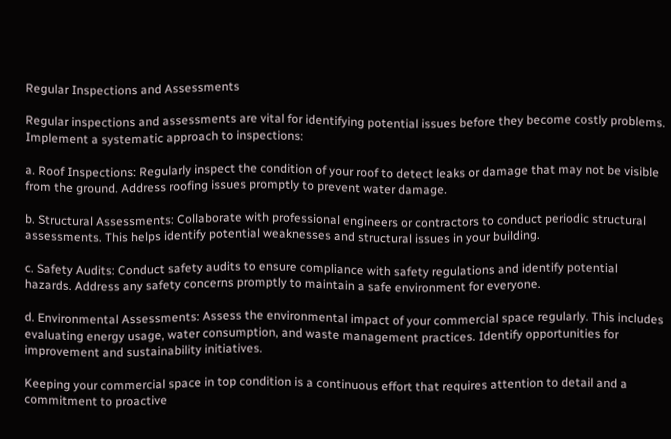Regular Inspections and Assessments

Regular inspections and assessments are vital for identifying potential issues before they become costly problems. Implement a systematic approach to inspections:

a. Roof Inspections: Regularly inspect the condition of your roof to detect leaks or damage that may not be visible from the ground. Address roofing issues promptly to prevent water damage.

b. Structural Assessments: Collaborate with professional engineers or contractors to conduct periodic structural assessments. This helps identify potential weaknesses and structural issues in your building.

c. Safety Audits: Conduct safety audits to ensure compliance with safety regulations and identify potential hazards. Address any safety concerns promptly to maintain a safe environment for everyone.

d. Environmental Assessments: Assess the environmental impact of your commercial space regularly. This includes evaluating energy usage, water consumption, and waste management practices. Identify opportunities for improvement and sustainability initiatives.

Keeping your commercial space in top condition is a continuous effort that requires attention to detail and a commitment to proactive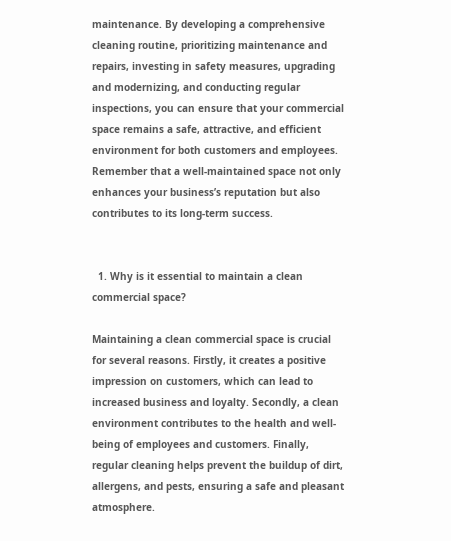maintenance. By developing a comprehensive cleaning routine, prioritizing maintenance and repairs, investing in safety measures, upgrading and modernizing, and conducting regular inspections, you can ensure that your commercial space remains a safe, attractive, and efficient environment for both customers and employees. Remember that a well-maintained space not only enhances your business’s reputation but also contributes to its long-term success.


  1. Why is it essential to maintain a clean commercial space?

Maintaining a clean commercial space is crucial for several reasons. Firstly, it creates a positive impression on customers, which can lead to increased business and loyalty. Secondly, a clean environment contributes to the health and well-being of employees and customers. Finally, regular cleaning helps prevent the buildup of dirt, allergens, and pests, ensuring a safe and pleasant atmosphere.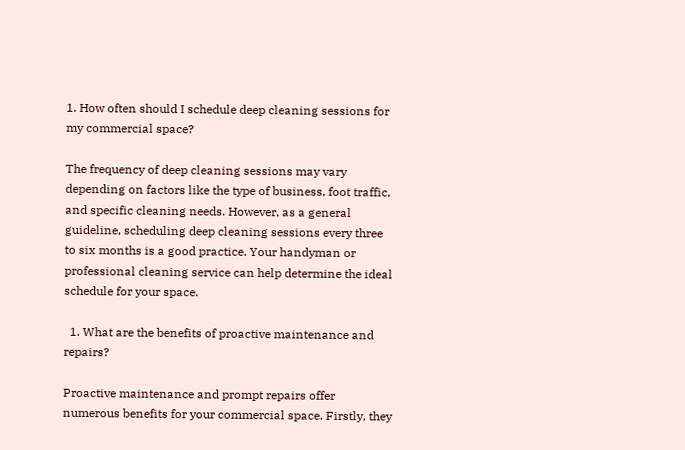1. How often should I schedule deep cleaning sessions for my commercial space?

The frequency of deep cleaning sessions may vary depending on factors like the type of business, foot traffic, and specific cleaning needs. However, as a general guideline, scheduling deep cleaning sessions every three to six months is a good practice. Your handyman or professional cleaning service can help determine the ideal schedule for your space.

  1. What are the benefits of proactive maintenance and repairs?

Proactive maintenance and prompt repairs offer numerous benefits for your commercial space. Firstly, they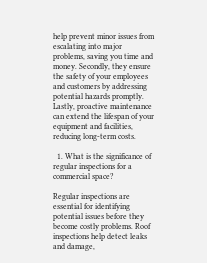help prevent minor issues from escalating into major problems, saving you time and money. Secondly, they ensure the safety of your employees and customers by addressing potential hazards promptly. Lastly, proactive maintenance can extend the lifespan of your equipment and facilities, reducing long-term costs.

  1. What is the significance of regular inspections for a commercial space?

Regular inspections are essential for identifying potential issues before they become costly problems. Roof inspections help detect leaks and damage,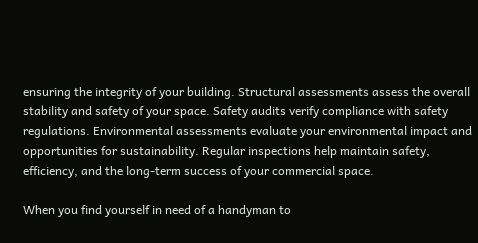ensuring the integrity of your building. Structural assessments assess the overall stability and safety of your space. Safety audits verify compliance with safety regulations. Environmental assessments evaluate your environmental impact and opportunities for sustainability. Regular inspections help maintain safety, efficiency, and the long-term success of your commercial space.

When you find yourself in need of a handyman to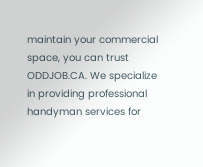maintain your commercial space, you can trust ODDJOB.CA. We specialize in providing professional handyman services for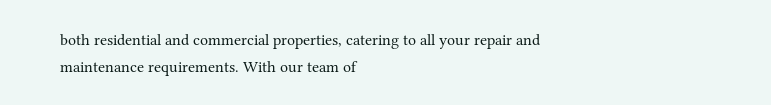both residential and commercial properties, catering to all your repair and maintenance requirements. With our team of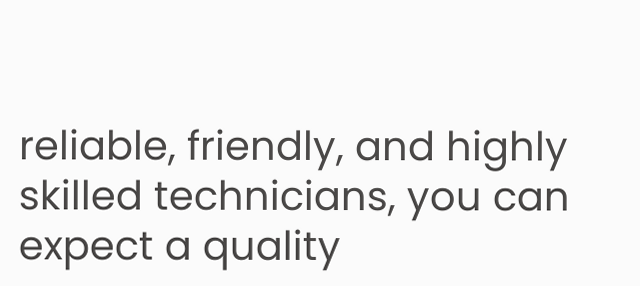reliable, friendly, and highly skilled technicians, you can expect a quality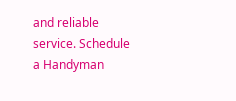and reliable service. Schedule a Handyman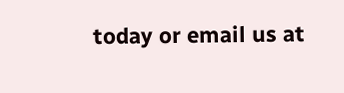today or email us at